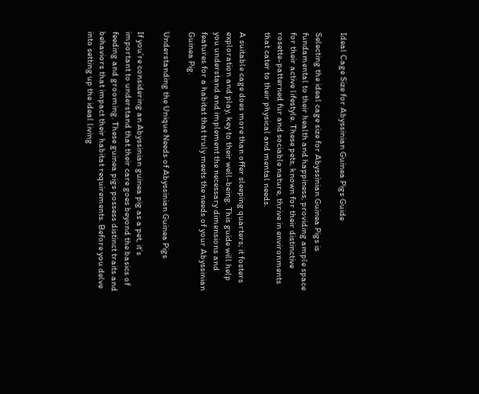Ideal Cage Size for Abyssinian Guinea Pigs Guide

Selecting the ideal cage size for Abyssinian Guinea Pigs is fundamental to their health and happiness, providing ample space for their active lifestyle. These pets, known for their distinctive rosette-patterned fur and sociable nature, thrive in environments that cater to their physical and mental needs.

A suitable cage does more than offer sleeping quarters; it fosters exploration and play, key to their well-being. This guide will help you understand and implement the necessary dimensions and features for a habitat that truly meets the needs of your Abyssinian Guinea Pig.

Understanding the Unique Needs of Abyssinian Guinea Pigs

If you’re considering an Abyssinian guinea pig as a pet, it’s important to understand that their care goes beyond the basics of feeding and grooming. These guinea pigs possess distinct traits and behaviors that impact their habitat requirements. Before you delve into setting up the ideal living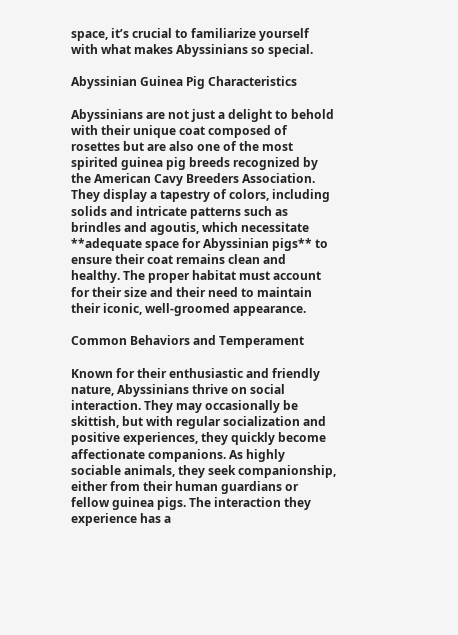space, it’s crucial to familiarize yourself with what makes Abyssinians so special.

Abyssinian Guinea Pig Characteristics

Abyssinians are not just a delight to behold with their unique coat composed of rosettes but are also one of the most spirited guinea pig breeds recognized by the American Cavy Breeders Association. They display a tapestry of colors, including solids and intricate patterns such as brindles and agoutis, which necessitate **adequate space for Abyssinian pigs** to ensure their coat remains clean and healthy. The proper habitat must account for their size and their need to maintain their iconic, well-groomed appearance.

Common Behaviors and Temperament

Known for their enthusiastic and friendly nature, Abyssinians thrive on social interaction. They may occasionally be skittish, but with regular socialization and positive experiences, they quickly become affectionate companions. As highly sociable animals, they seek companionship, either from their human guardians or fellow guinea pigs. The interaction they experience has a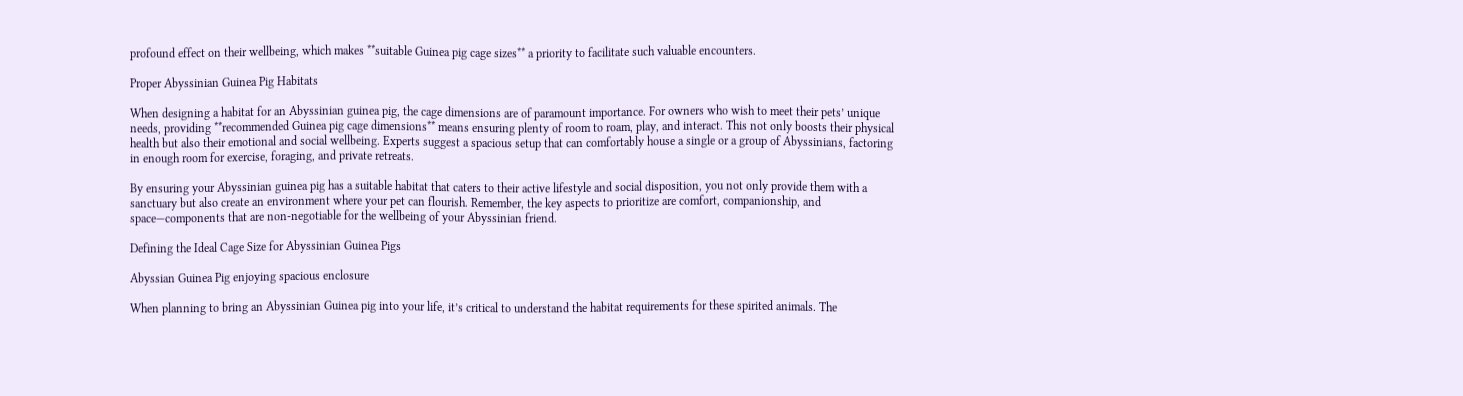profound effect on their wellbeing, which makes **suitable Guinea pig cage sizes** a priority to facilitate such valuable encounters.

Proper Abyssinian Guinea Pig Habitats

When designing a habitat for an Abyssinian guinea pig, the cage dimensions are of paramount importance. For owners who wish to meet their pets’ unique needs, providing **recommended Guinea pig cage dimensions** means ensuring plenty of room to roam, play, and interact. This not only boosts their physical health but also their emotional and social wellbeing. Experts suggest a spacious setup that can comfortably house a single or a group of Abyssinians, factoring in enough room for exercise, foraging, and private retreats.

By ensuring your Abyssinian guinea pig has a suitable habitat that caters to their active lifestyle and social disposition, you not only provide them with a sanctuary but also create an environment where your pet can flourish. Remember, the key aspects to prioritize are comfort, companionship, and space—components that are non-negotiable for the wellbeing of your Abyssinian friend.

Defining the Ideal Cage Size for Abyssinian Guinea Pigs

Abyssian Guinea Pig enjoying spacious enclosure

When planning to bring an Abyssinian Guinea pig into your life, it’s critical to understand the habitat requirements for these spirited animals. The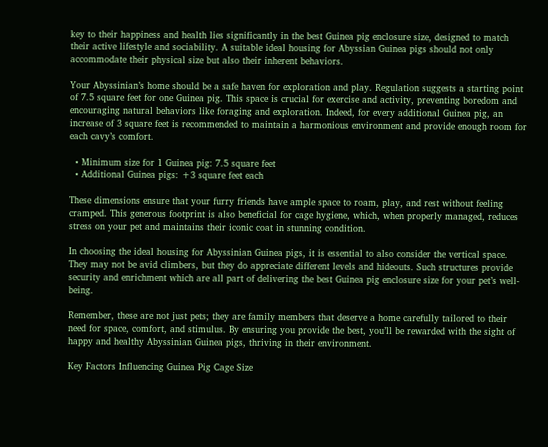key to their happiness and health lies significantly in the best Guinea pig enclosure size, designed to match their active lifestyle and sociability. A suitable ideal housing for Abyssian Guinea pigs should not only accommodate their physical size but also their inherent behaviors.

Your Abyssinian’s home should be a safe haven for exploration and play. Regulation suggests a starting point of 7.5 square feet for one Guinea pig. This space is crucial for exercise and activity, preventing boredom and encouraging natural behaviors like foraging and exploration. Indeed, for every additional Guinea pig, an increase of 3 square feet is recommended to maintain a harmonious environment and provide enough room for each cavy’s comfort.

  • Minimum size for 1 Guinea pig: 7.5 square feet
  • Additional Guinea pigs: +3 square feet each

These dimensions ensure that your furry friends have ample space to roam, play, and rest without feeling cramped. This generous footprint is also beneficial for cage hygiene, which, when properly managed, reduces stress on your pet and maintains their iconic coat in stunning condition.

In choosing the ideal housing for Abyssinian Guinea pigs, it is essential to also consider the vertical space. They may not be avid climbers, but they do appreciate different levels and hideouts. Such structures provide security and enrichment which are all part of delivering the best Guinea pig enclosure size for your pet’s well-being.

Remember, these are not just pets; they are family members that deserve a home carefully tailored to their need for space, comfort, and stimulus. By ensuring you provide the best, you’ll be rewarded with the sight of happy and healthy Abyssinian Guinea pigs, thriving in their environment.

Key Factors Influencing Guinea Pig Cage Size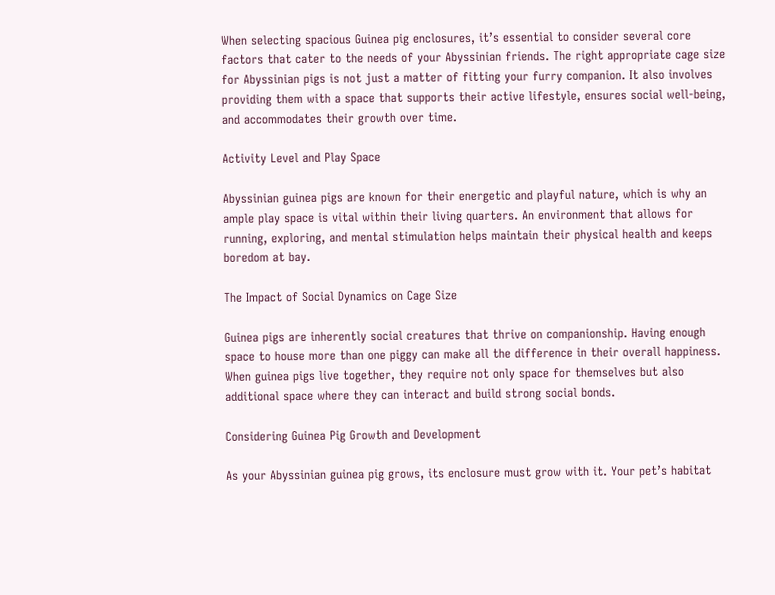When selecting spacious Guinea pig enclosures, it’s essential to consider several core factors that cater to the needs of your Abyssinian friends. The right appropriate cage size for Abyssinian pigs is not just a matter of fitting your furry companion. It also involves providing them with a space that supports their active lifestyle, ensures social well-being, and accommodates their growth over time.

Activity Level and Play Space

Abyssinian guinea pigs are known for their energetic and playful nature, which is why an ample play space is vital within their living quarters. An environment that allows for running, exploring, and mental stimulation helps maintain their physical health and keeps boredom at bay.

The Impact of Social Dynamics on Cage Size

Guinea pigs are inherently social creatures that thrive on companionship. Having enough space to house more than one piggy can make all the difference in their overall happiness. When guinea pigs live together, they require not only space for themselves but also additional space where they can interact and build strong social bonds.

Considering Guinea Pig Growth and Development

As your Abyssinian guinea pig grows, its enclosure must grow with it. Your pet’s habitat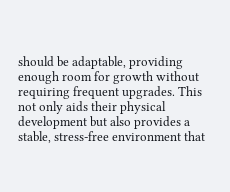should be adaptable, providing enough room for growth without requiring frequent upgrades. This not only aids their physical development but also provides a stable, stress-free environment that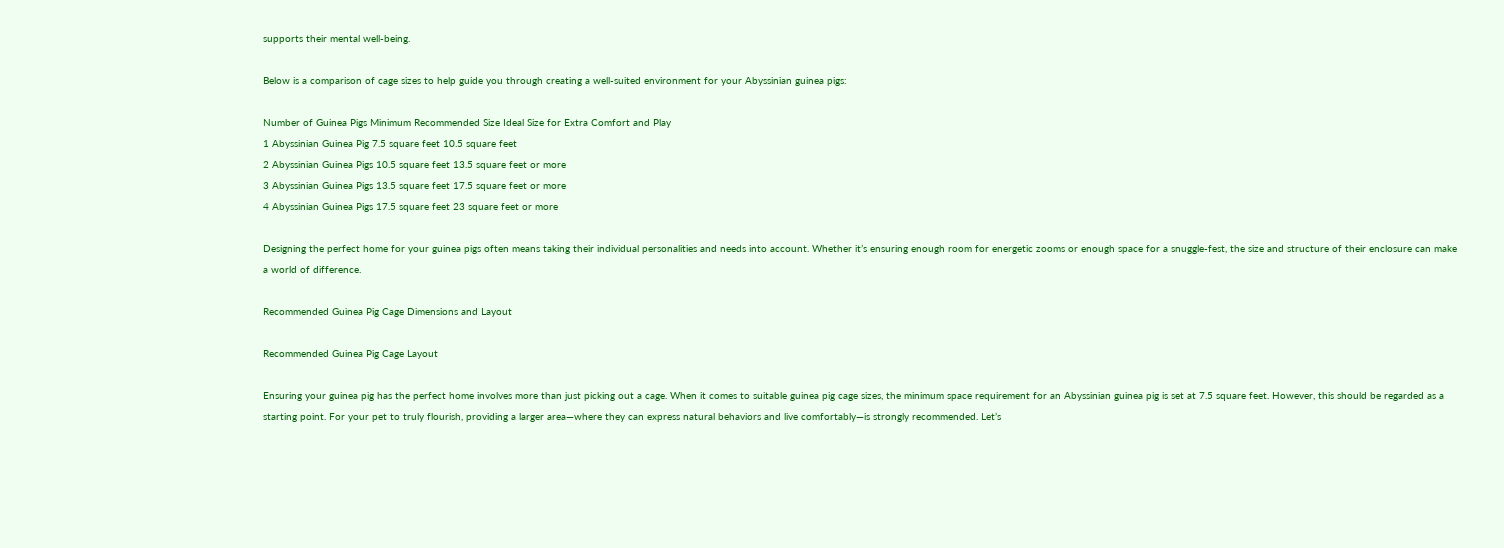supports their mental well-being.

Below is a comparison of cage sizes to help guide you through creating a well-suited environment for your Abyssinian guinea pigs:

Number of Guinea Pigs Minimum Recommended Size Ideal Size for Extra Comfort and Play
1 Abyssinian Guinea Pig 7.5 square feet 10.5 square feet
2 Abyssinian Guinea Pigs 10.5 square feet 13.5 square feet or more
3 Abyssinian Guinea Pigs 13.5 square feet 17.5 square feet or more
4 Abyssinian Guinea Pigs 17.5 square feet 23 square feet or more

Designing the perfect home for your guinea pigs often means taking their individual personalities and needs into account. Whether it’s ensuring enough room for energetic zooms or enough space for a snuggle-fest, the size and structure of their enclosure can make a world of difference.

Recommended Guinea Pig Cage Dimensions and Layout

Recommended Guinea Pig Cage Layout

Ensuring your guinea pig has the perfect home involves more than just picking out a cage. When it comes to suitable guinea pig cage sizes, the minimum space requirement for an Abyssinian guinea pig is set at 7.5 square feet. However, this should be regarded as a starting point. For your pet to truly flourish, providing a larger area—where they can express natural behaviors and live comfortably—is strongly recommended. Let’s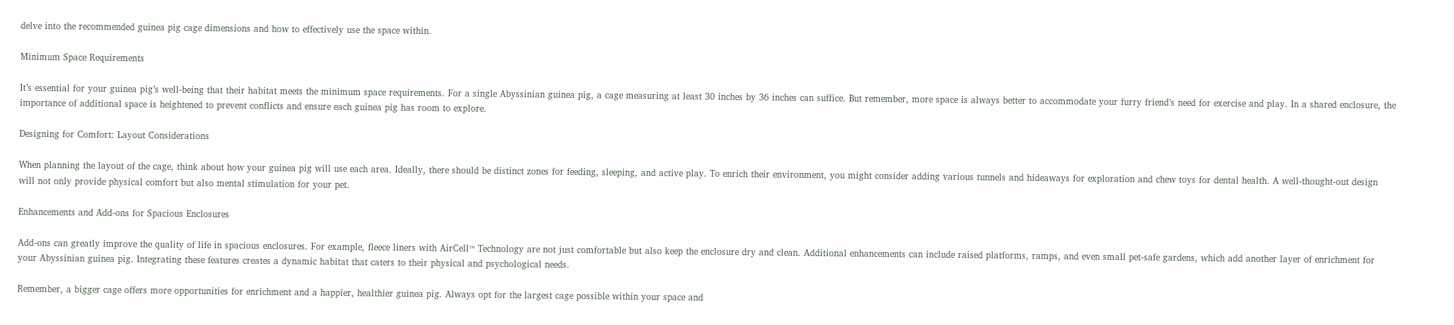delve into the recommended guinea pig cage dimensions and how to effectively use the space within.

Minimum Space Requirements

It’s essential for your guinea pig’s well-being that their habitat meets the minimum space requirements. For a single Abyssinian guinea pig, a cage measuring at least 30 inches by 36 inches can suffice. But remember, more space is always better to accommodate your furry friend’s need for exercise and play. In a shared enclosure, the importance of additional space is heightened to prevent conflicts and ensure each guinea pig has room to explore.

Designing for Comfort: Layout Considerations

When planning the layout of the cage, think about how your guinea pig will use each area. Ideally, there should be distinct zones for feeding, sleeping, and active play. To enrich their environment, you might consider adding various tunnels and hideaways for exploration and chew toys for dental health. A well-thought-out design will not only provide physical comfort but also mental stimulation for your pet.

Enhancements and Add-ons for Spacious Enclosures

Add-ons can greatly improve the quality of life in spacious enclosures. For example, fleece liners with AirCell™ Technology are not just comfortable but also keep the enclosure dry and clean. Additional enhancements can include raised platforms, ramps, and even small pet-safe gardens, which add another layer of enrichment for your Abyssinian guinea pig. Integrating these features creates a dynamic habitat that caters to their physical and psychological needs.

Remember, a bigger cage offers more opportunities for enrichment and a happier, healthier guinea pig. Always opt for the largest cage possible within your space and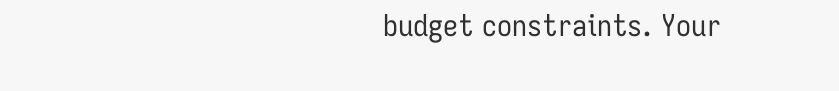budget constraints. Your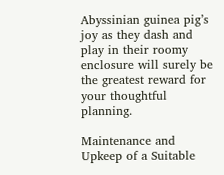Abyssinian guinea pig’s joy as they dash and play in their roomy enclosure will surely be the greatest reward for your thoughtful planning.

Maintenance and Upkeep of a Suitable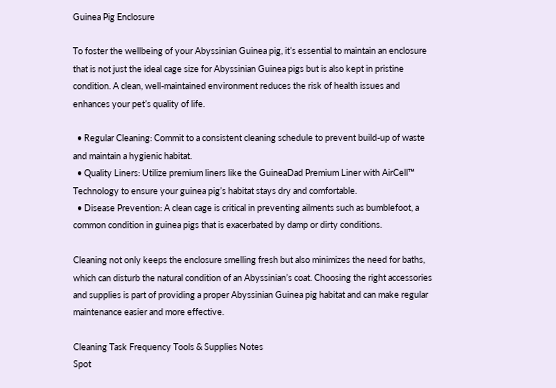Guinea Pig Enclosure

To foster the wellbeing of your Abyssinian Guinea pig, it’s essential to maintain an enclosure that is not just the ideal cage size for Abyssinian Guinea pigs but is also kept in pristine condition. A clean, well-maintained environment reduces the risk of health issues and enhances your pet’s quality of life.

  • Regular Cleaning: Commit to a consistent cleaning schedule to prevent build-up of waste and maintain a hygienic habitat.
  • Quality Liners: Utilize premium liners like the GuineaDad Premium Liner with AirCell™ Technology to ensure your guinea pig’s habitat stays dry and comfortable.
  • Disease Prevention: A clean cage is critical in preventing ailments such as bumblefoot, a common condition in guinea pigs that is exacerbated by damp or dirty conditions.

Cleaning not only keeps the enclosure smelling fresh but also minimizes the need for baths, which can disturb the natural condition of an Abyssinian’s coat. Choosing the right accessories and supplies is part of providing a proper Abyssinian Guinea pig habitat and can make regular maintenance easier and more effective.

Cleaning Task Frequency Tools & Supplies Notes
Spot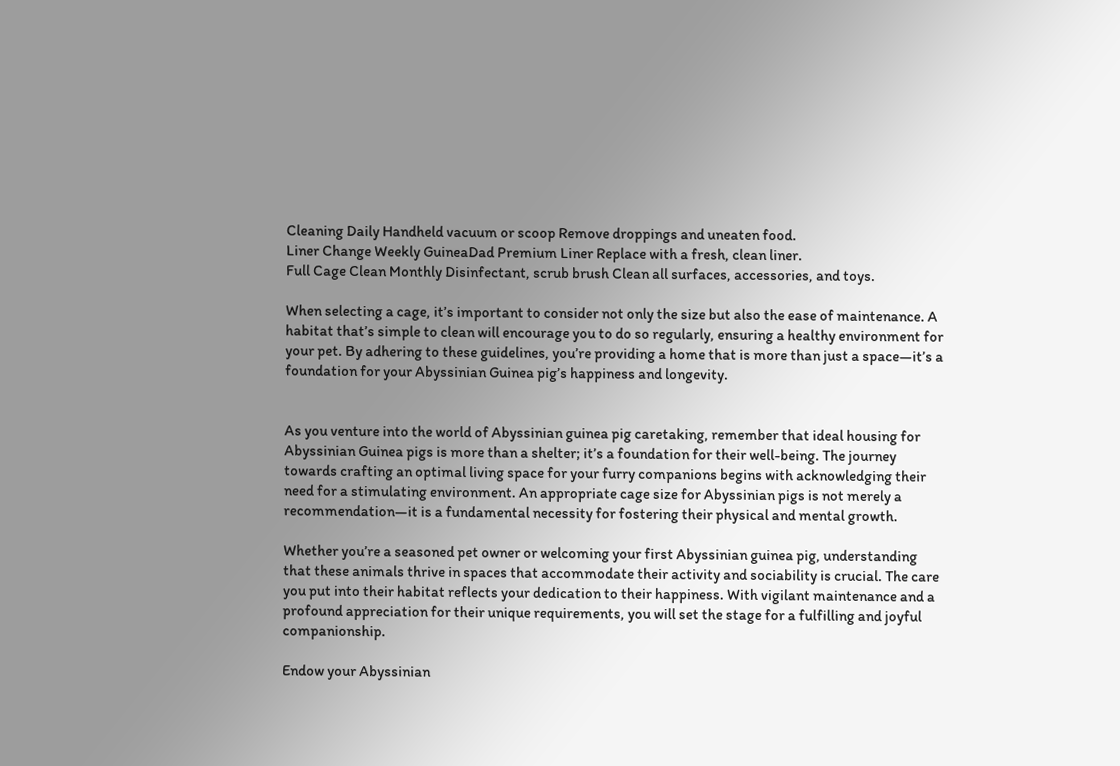Cleaning Daily Handheld vacuum or scoop Remove droppings and uneaten food.
Liner Change Weekly GuineaDad Premium Liner Replace with a fresh, clean liner.
Full Cage Clean Monthly Disinfectant, scrub brush Clean all surfaces, accessories, and toys.

When selecting a cage, it’s important to consider not only the size but also the ease of maintenance. A habitat that’s simple to clean will encourage you to do so regularly, ensuring a healthy environment for your pet. By adhering to these guidelines, you’re providing a home that is more than just a space—it’s a foundation for your Abyssinian Guinea pig’s happiness and longevity.


As you venture into the world of Abyssinian guinea pig caretaking, remember that ideal housing for Abyssinian Guinea pigs is more than a shelter; it’s a foundation for their well-being. The journey towards crafting an optimal living space for your furry companions begins with acknowledging their need for a stimulating environment. An appropriate cage size for Abyssinian pigs is not merely a recommendation—it is a fundamental necessity for fostering their physical and mental growth.

Whether you’re a seasoned pet owner or welcoming your first Abyssinian guinea pig, understanding that these animals thrive in spaces that accommodate their activity and sociability is crucial. The care you put into their habitat reflects your dedication to their happiness. With vigilant maintenance and a profound appreciation for their unique requirements, you will set the stage for a fulfilling and joyful companionship.

Endow your Abyssinian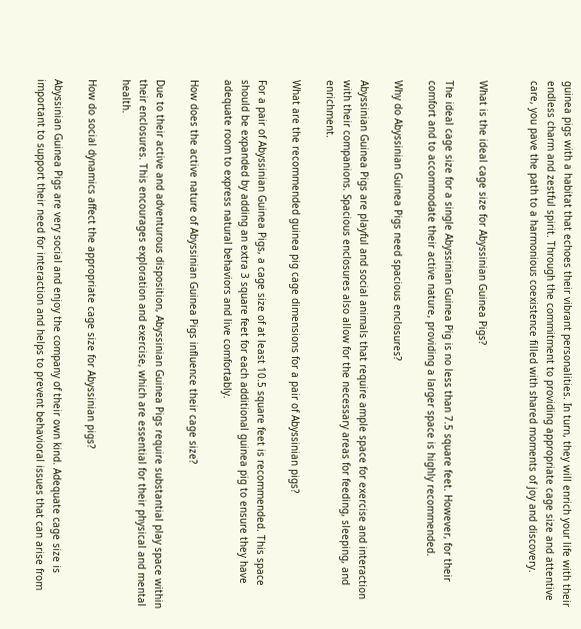guinea pigs with a habitat that echoes their vibrant personalities. In turn, they will enrich your life with their endless charm and zestful spirit. Through the commitment to providing appropriate cage size and attentive care, you pave the path to a harmonious coexistence filled with shared moments of joy and discovery.


What is the ideal cage size for Abyssinian Guinea Pigs?

The ideal cage size for a single Abyssinian Guinea Pig is no less than 7.5 square feet. However, for their comfort and to accommodate their active nature, providing a larger space is highly recommended.

Why do Abyssinian Guinea Pigs need spacious enclosures?

Abyssinian Guinea Pigs are playful and social animals that require ample space for exercise and interaction with their companions. Spacious enclosures also allow for the necessary areas for feeding, sleeping, and enrichment.

What are the recommended guinea pig cage dimensions for a pair of Abyssinian pigs?

For a pair of Abyssinian Guinea Pigs, a cage size of at least 10.5 square feet is recommended. This space should be expanded by adding an extra 3 square feet for each additional guinea pig to ensure they have adequate room to express natural behaviors and live comfortably.

How does the active nature of Abyssinian Guinea Pigs influence their cage size?

Due to their active and adventurous disposition, Abyssinian Guinea Pigs require substantial play space within their enclosures. This encourages exploration and exercise, which are essential for their physical and mental health.

How do social dynamics affect the appropriate cage size for Abyssinian pigs?

Abyssinian Guinea Pigs are very social and enjoy the company of their own kind. Adequate cage size is important to support their need for interaction and helps to prevent behavioral issues that can arise from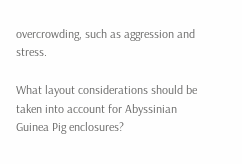overcrowding, such as aggression and stress.

What layout considerations should be taken into account for Abyssinian Guinea Pig enclosures?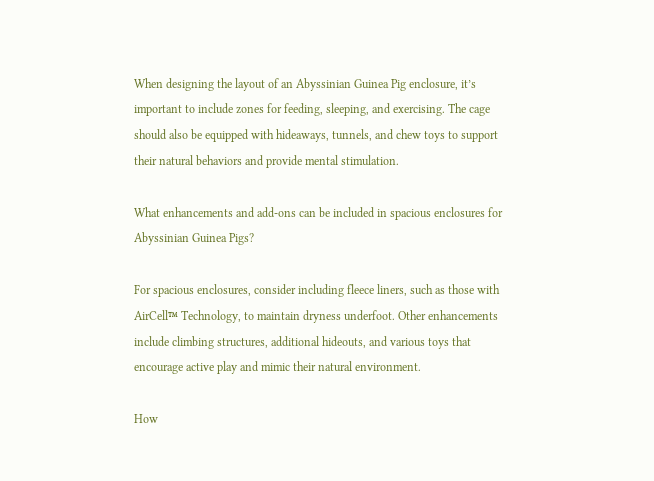When designing the layout of an Abyssinian Guinea Pig enclosure, it’s important to include zones for feeding, sleeping, and exercising. The cage should also be equipped with hideaways, tunnels, and chew toys to support their natural behaviors and provide mental stimulation.

What enhancements and add-ons can be included in spacious enclosures for Abyssinian Guinea Pigs?

For spacious enclosures, consider including fleece liners, such as those with AirCell™ Technology, to maintain dryness underfoot. Other enhancements include climbing structures, additional hideouts, and various toys that encourage active play and mimic their natural environment.

How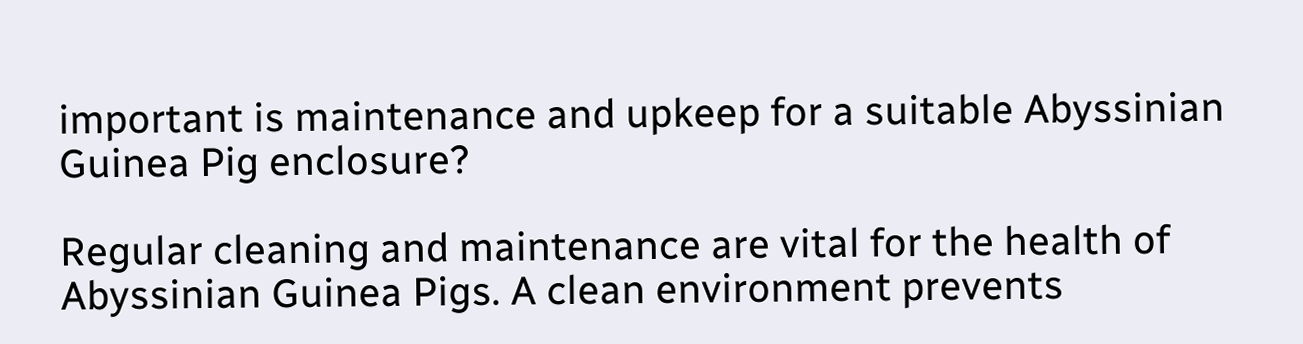important is maintenance and upkeep for a suitable Abyssinian Guinea Pig enclosure?

Regular cleaning and maintenance are vital for the health of Abyssinian Guinea Pigs. A clean environment prevents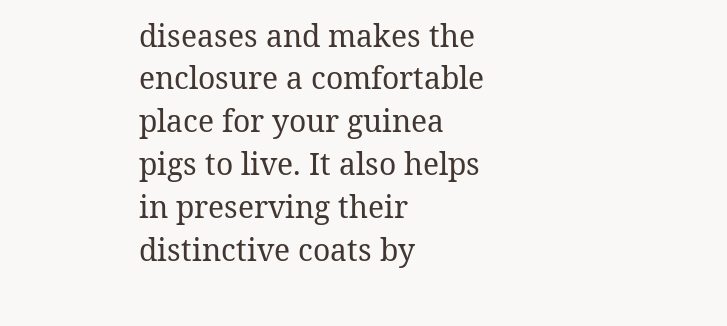diseases and makes the enclosure a comfortable place for your guinea pigs to live. It also helps in preserving their distinctive coats by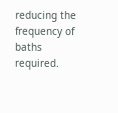reducing the frequency of baths required.